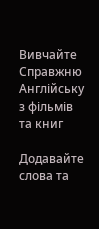Вивчайте Справжню Англійську з фільмів та книг

Додавайте слова та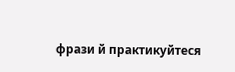фрази й практикуйтеся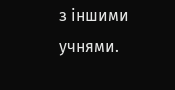з іншими учнями.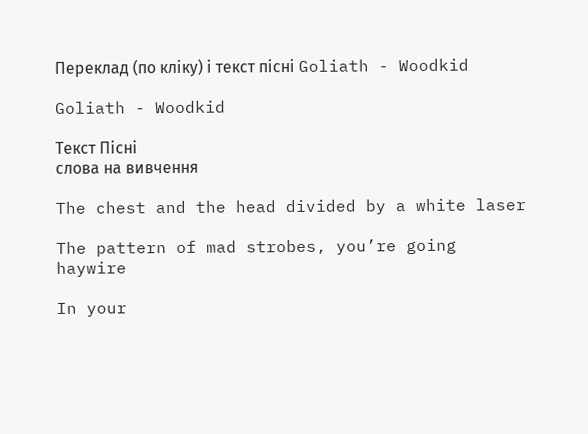Переклад (по кліку) і текст пісні Goliath - Woodkid

Goliath - Woodkid

Текст Пісні
слова на вивчення

The chest and the head divided by a white laser

The pattern of mad strobes, you’re going haywire

In your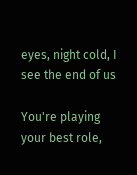eyes, night cold, I see the end of us

You're playing your best role,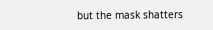but the mask shatters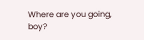Where are you going, boy?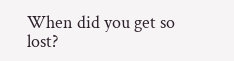When did you get so lost?